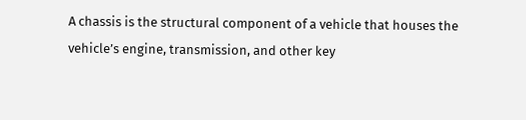A chassis is the structural component of a vehicle that houses the vehicle’s engine, transmission, and other key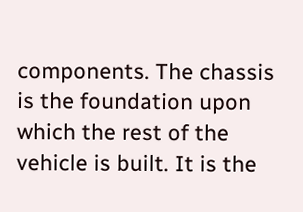components. The chassis is the foundation upon which the rest of the vehicle is built. It is the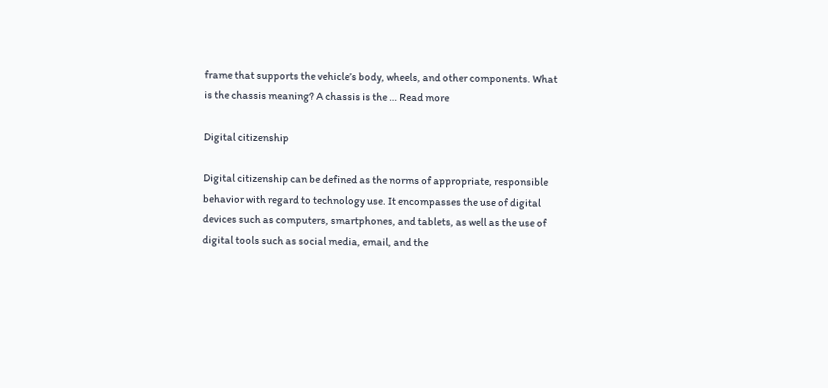frame that supports the vehicle’s body, wheels, and other components. What is the chassis meaning? A chassis is the … Read more

Digital citizenship

Digital citizenship can be defined as the norms of appropriate, responsible behavior with regard to technology use. It encompasses the use of digital devices such as computers, smartphones, and tablets, as well as the use of digital tools such as social media, email, and the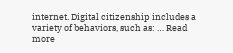internet. Digital citizenship includes a variety of behaviors, such as: … Read more